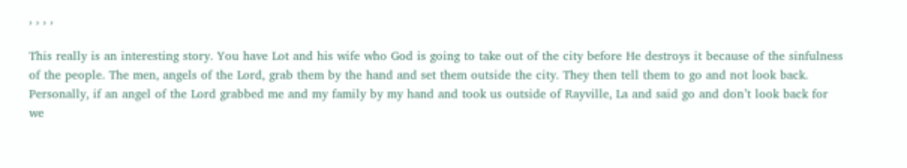, , , ,

This really is an interesting story. You have Lot and his wife who God is going to take out of the city before He destroys it because of the sinfulness of the people. The men, angels of the Lord, grab them by the hand and set them outside the city. They then tell them to go and not look back. Personally, if an angel of the Lord grabbed me and my family by my hand and took us outside of Rayville, La and said go and don’t look back for we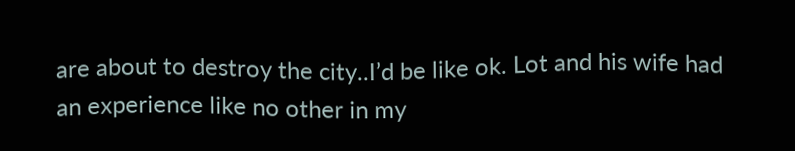are about to destroy the city..I’d be like ok. Lot and his wife had an experience like no other in my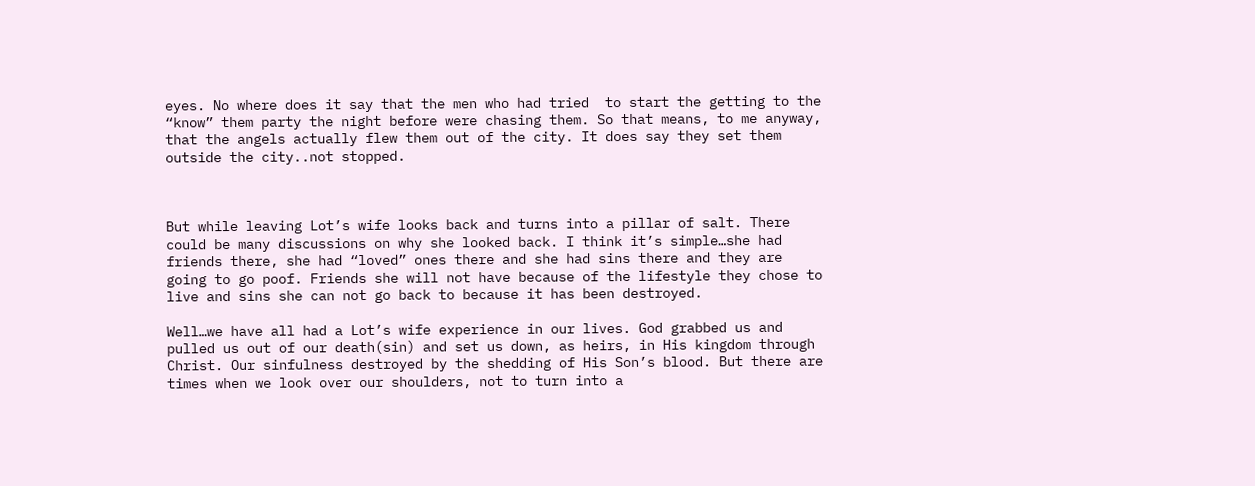eyes. No where does it say that the men who had tried  to start the getting to the “know” them party the night before were chasing them. So that means, to me anyway, that the angels actually flew them out of the city. It does say they set them outside the city..not stopped.



But while leaving Lot’s wife looks back and turns into a pillar of salt. There could be many discussions on why she looked back. I think it’s simple…she had friends there, she had “loved” ones there and she had sins there and they are going to go poof. Friends she will not have because of the lifestyle they chose to live and sins she can not go back to because it has been destroyed.

Well…we have all had a Lot’s wife experience in our lives. God grabbed us and pulled us out of our death(sin) and set us down, as heirs, in His kingdom through Christ. Our sinfulness destroyed by the shedding of His Son’s blood. But there are times when we look over our shoulders, not to turn into a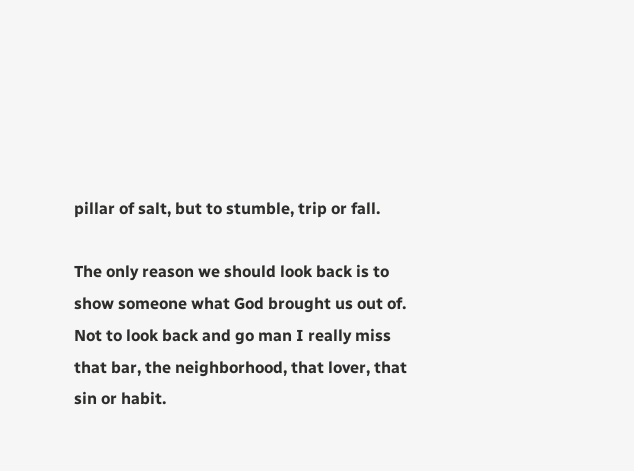pillar of salt, but to stumble, trip or fall.

The only reason we should look back is to show someone what God brought us out of. Not to look back and go man I really miss that bar, the neighborhood, that lover, that sin or habit.